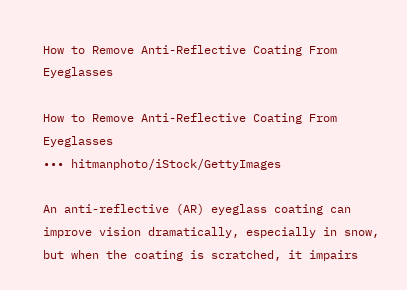How to Remove Anti-Reflective Coating From Eyeglasses

How to Remove Anti-Reflective Coating From Eyeglasses
••• hitmanphoto/iStock/GettyImages

An anti-reflective (AR) eyeglass coating can improve vision dramatically, especially in snow, but when the coating is scratched, it impairs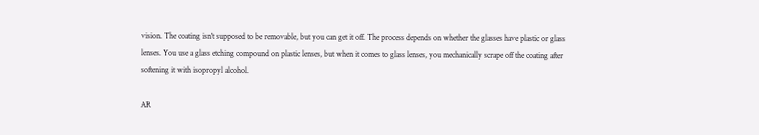vision. The coating isn't supposed to be removable, but you can get it off. The process depends on whether the glasses have plastic or glass lenses. You use a glass etching compound on plastic lenses, but when it comes to glass lenses, you mechanically scrape off the coating after softening it with isopropyl alcohol.

AR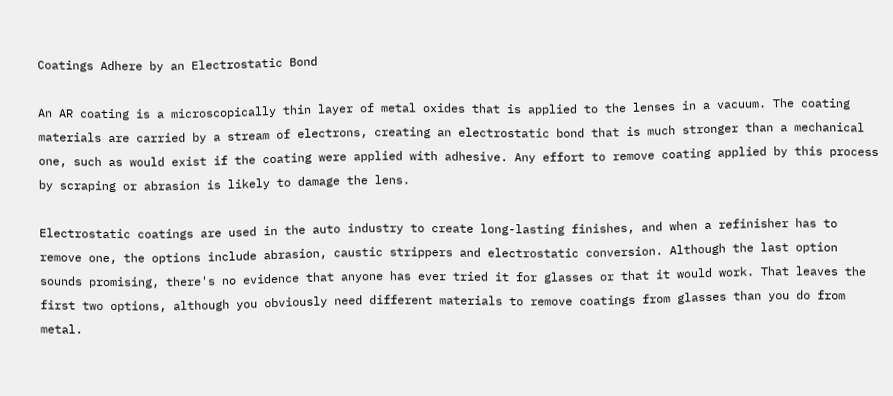Coatings Adhere by an Electrostatic Bond

An AR coating is a microscopically thin layer of metal oxides that is applied to the lenses in a vacuum. The coating materials are carried by a stream of electrons, creating an electrostatic bond that is much stronger than a mechanical one, such as would exist if the coating were applied with adhesive. Any effort to remove coating applied by this process by scraping or abrasion is likely to damage the lens.

Electrostatic coatings are used in the auto industry to create long-lasting finishes, and when a refinisher has to remove one, the options include abrasion, caustic strippers and electrostatic conversion. Although the last option sounds promising, there's no evidence that anyone has ever tried it for glasses or that it would work. That leaves the first two options, although you obviously need different materials to remove coatings from glasses than you do from metal.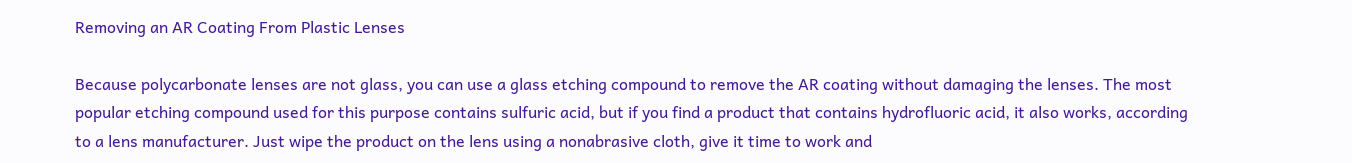Removing an AR Coating From Plastic Lenses

Because polycarbonate lenses are not glass, you can use a glass etching compound to remove the AR coating without damaging the lenses. The most popular etching compound used for this purpose contains sulfuric acid, but if you find a product that contains hydrofluoric acid, it also works, according to a lens manufacturer. Just wipe the product on the lens using a nonabrasive cloth, give it time to work and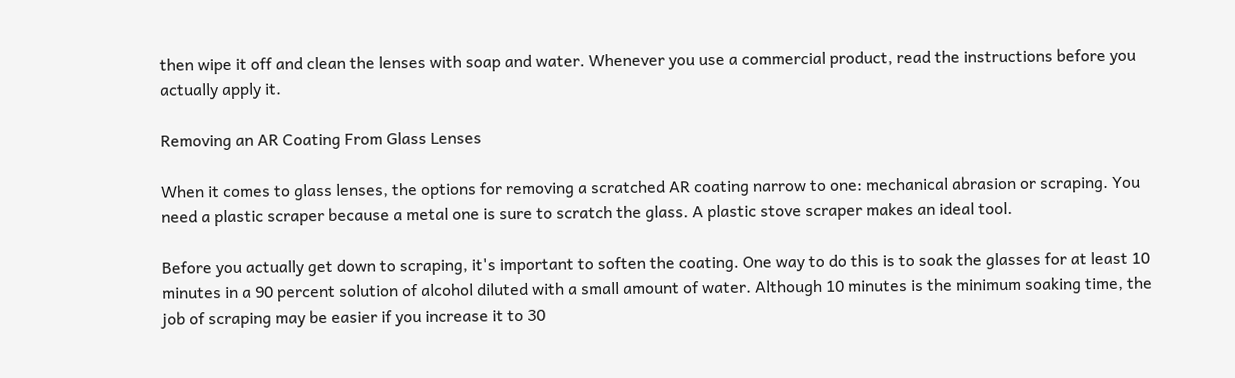then wipe it off and clean the lenses with soap and water. Whenever you use a commercial product, read the instructions before you actually apply it.

Removing an AR Coating From Glass Lenses

When it comes to glass lenses, the options for removing a scratched AR coating narrow to one: mechanical abrasion or scraping. You need a plastic scraper because a metal one is sure to scratch the glass. A plastic stove scraper makes an ideal tool.

Before you actually get down to scraping, it's important to soften the coating. One way to do this is to soak the glasses for at least 10 minutes in a 90 percent solution of alcohol diluted with a small amount of water. Although 10 minutes is the minimum soaking time, the job of scraping may be easier if you increase it to 30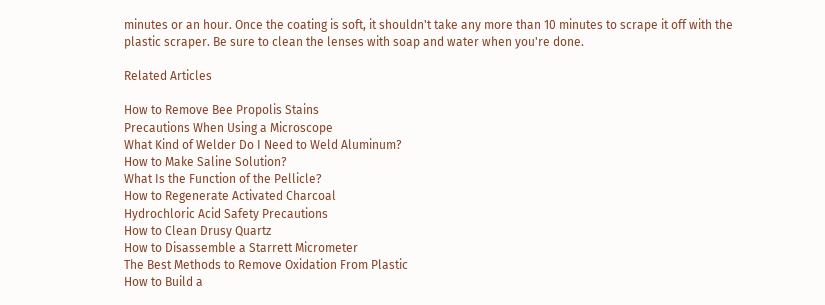minutes or an hour. Once the coating is soft, it shouldn't take any more than 10 minutes to scrape it off with the plastic scraper. Be sure to clean the lenses with soap and water when you're done.

Related Articles

How to Remove Bee Propolis Stains
Precautions When Using a Microscope
What Kind of Welder Do I Need to Weld Aluminum?
How to Make Saline Solution?
What Is the Function of the Pellicle?
How to Regenerate Activated Charcoal
Hydrochloric Acid Safety Precautions
How to Clean Drusy Quartz
How to Disassemble a Starrett Micrometer
The Best Methods to Remove Oxidation From Plastic
How to Build a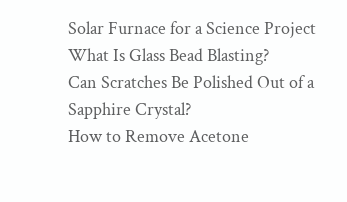Solar Furnace for a Science Project
What Is Glass Bead Blasting?
Can Scratches Be Polished Out of a Sapphire Crystal?
How to Remove Acetone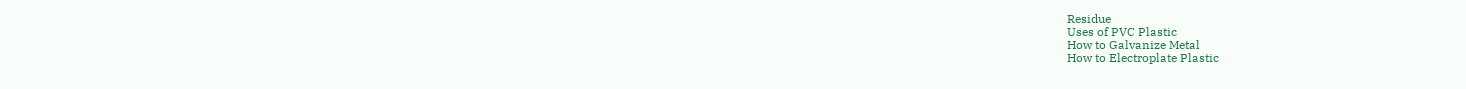Residue
Uses of PVC Plastic
How to Galvanize Metal
How to Electroplate Plastic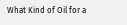What Kind of Oil for a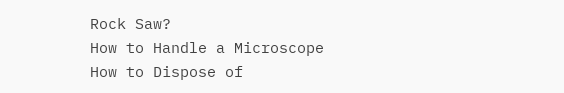Rock Saw?
How to Handle a Microscope
How to Dispose of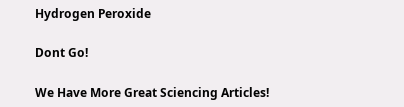Hydrogen Peroxide

Dont Go!

We Have More Great Sciencing Articles!